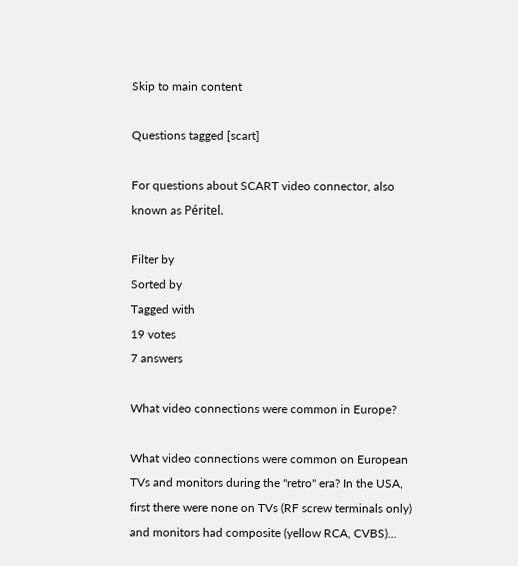Skip to main content

Questions tagged [scart]

For questions about SCART video connector, also known as Péritel.

Filter by
Sorted by
Tagged with
19 votes
7 answers

What video connections were common in Europe?

What video connections were common on European TVs and monitors during the "retro" era? In the USA, first there were none on TVs (RF screw terminals only) and monitors had composite (yellow RCA, CVBS)...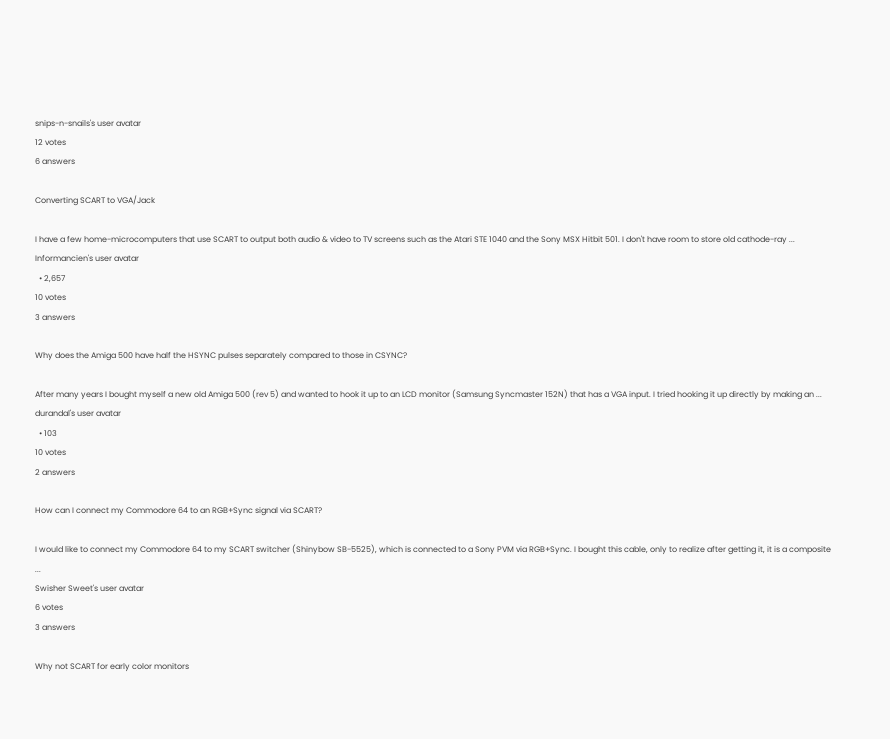snips-n-snails's user avatar
12 votes
6 answers

Converting SCART to VGA/Jack

I have a few home-microcomputers that use SCART to output both audio & video to TV screens such as the Atari STE 1040 and the Sony MSX Hitbit 501. I don't have room to store old cathode-ray ...
Informancien's user avatar
  • 2,657
10 votes
3 answers

Why does the Amiga 500 have half the HSYNC pulses separately compared to those in CSYNC?

After many years I bought myself a new old Amiga 500 (rev 5) and wanted to hook it up to an LCD monitor (Samsung Syncmaster 152N) that has a VGA input. I tried hooking it up directly by making an ...
durandal's user avatar
  • 103
10 votes
2 answers

How can I connect my Commodore 64 to an RGB+Sync signal via SCART?

I would like to connect my Commodore 64 to my SCART switcher (Shinybow SB-5525), which is connected to a Sony PVM via RGB+Sync. I bought this cable, only to realize after getting it, it is a composite ...
Swisher Sweet's user avatar
6 votes
3 answers

Why not SCART for early color monitors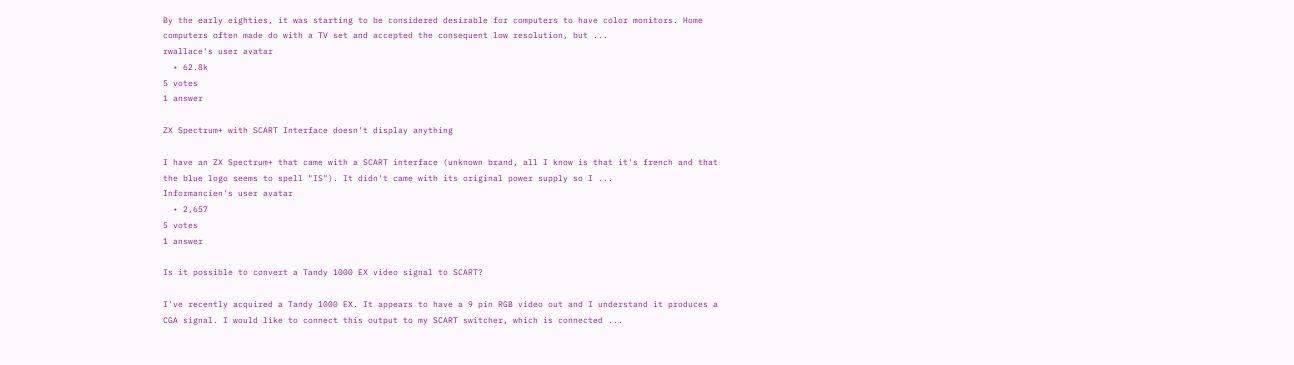By the early eighties, it was starting to be considered desirable for computers to have color monitors. Home computers often made do with a TV set and accepted the consequent low resolution, but ...
rwallace's user avatar
  • 62.8k
5 votes
1 answer

ZX Spectrum+ with SCART Interface doesn't display anything

I have an ZX Spectrum+ that came with a SCART interface (unknown brand, all I know is that it's french and that the blue logo seems to spell "IS"). It didn't came with its original power supply so I ...
Informancien's user avatar
  • 2,657
5 votes
1 answer

Is it possible to convert a Tandy 1000 EX video signal to SCART?

I've recently acquired a Tandy 1000 EX. It appears to have a 9 pin RGB video out and I understand it produces a CGA signal. I would like to connect this output to my SCART switcher, which is connected ...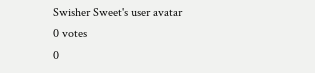Swisher Sweet's user avatar
0 votes
0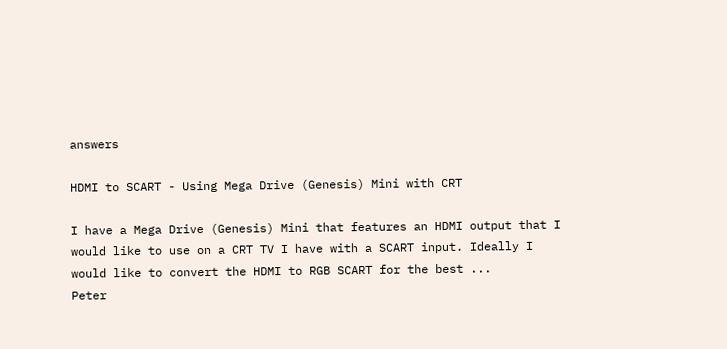answers

HDMI to SCART - Using Mega Drive (Genesis) Mini with CRT

I have a Mega Drive (Genesis) Mini that features an HDMI output that I would like to use on a CRT TV I have with a SCART input. Ideally I would like to convert the HDMI to RGB SCART for the best ...
Peter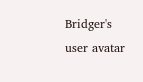Bridger's user avatar